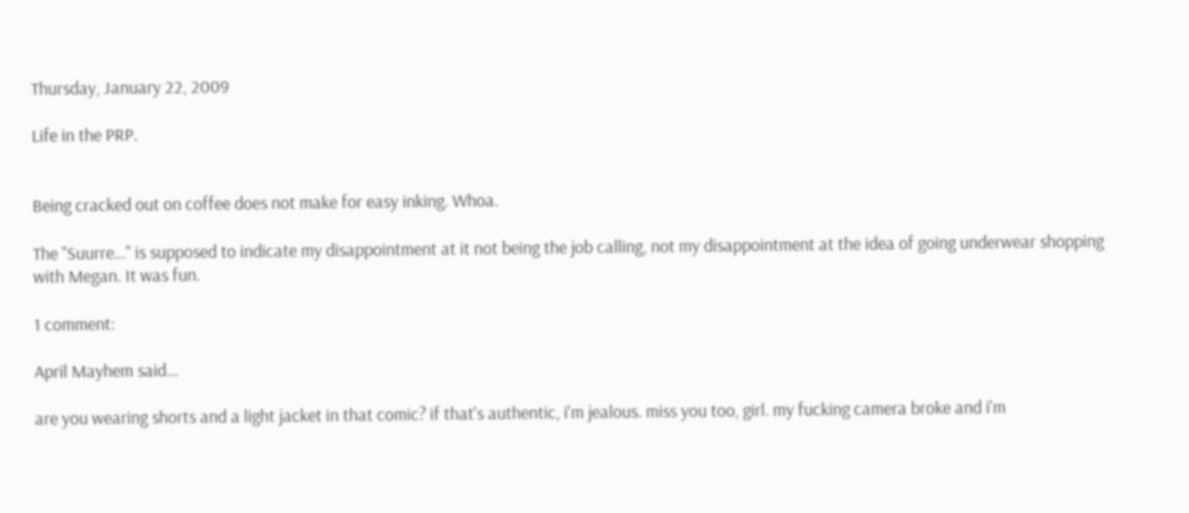Thursday, January 22, 2009

Life in the PRP.


Being cracked out on coffee does not make for easy inking. Whoa.

The "Suurre..." is supposed to indicate my disappointment at it not being the job calling, not my disappointment at the idea of going underwear shopping with Megan. It was fun.

1 comment:

April Mayhem said...

are you wearing shorts and a light jacket in that comic? if that's authentic, i'm jealous. miss you too, girl. my fucking camera broke and i'm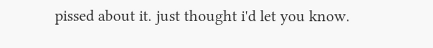pissed about it. just thought i'd let you know.